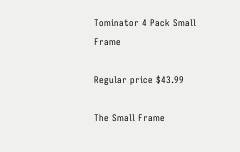Tominator 4 Pack Small Frame

Regular price $43.99

The Small Frame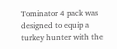Tominator 4 pack was designed to equip a turkey hunter with the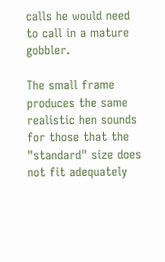calls he would need to call in a mature gobbler.

The small frame produces the same realistic hen sounds for those that the "standard" size does not fit adequately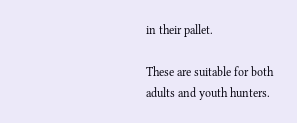in their pallet.

These are suitable for both adults and youth hunters.